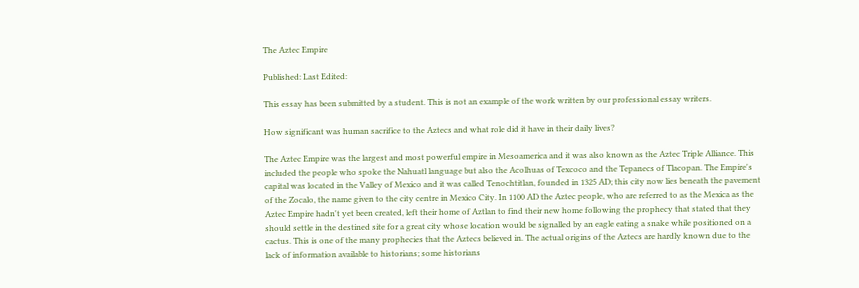The Aztec Empire

Published: Last Edited:

This essay has been submitted by a student. This is not an example of the work written by our professional essay writers.

How significant was human sacrifice to the Aztecs and what role did it have in their daily lives?

The Aztec Empire was the largest and most powerful empire in Mesoamerica and it was also known as the Aztec Triple Alliance. This included the people who spoke the Nahuatl language but also the Acolhuas of Texcoco and the Tepanecs of Tlacopan. The Empire's capital was located in the Valley of Mexico and it was called Tenochtitlan, founded in 1325 AD; this city now lies beneath the pavement of the Zocalo, the name given to the city centre in Mexico City. In 1100 AD the Aztec people, who are referred to as the Mexica as the Aztec Empire hadn't yet been created, left their home of Aztlan to find their new home following the prophecy that stated that they should settle in the destined site for a great city whose location would be signalled by an eagle eating a snake while positioned on a cactus. This is one of the many prophecies that the Aztecs believed in. The actual origins of the Aztecs are hardly known due to the lack of information available to historians; some historians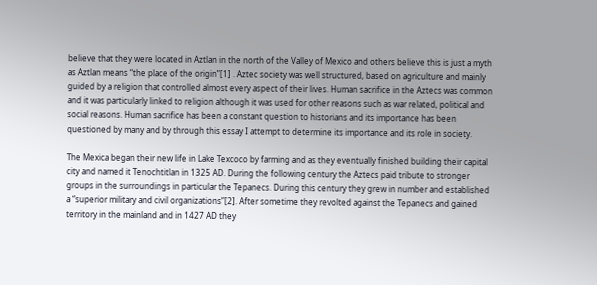believe that they were located in Aztlan in the north of the Valley of Mexico and others believe this is just a myth as Aztlan means “the place of the origin”[1] . Aztec society was well structured, based on agriculture and mainly guided by a religion that controlled almost every aspect of their lives. Human sacrifice in the Aztecs was common and it was particularly linked to religion although it was used for other reasons such as war related, political and social reasons. Human sacrifice has been a constant question to historians and its importance has been questioned by many and by through this essay I attempt to determine its importance and its role in society.

The Mexica began their new life in Lake Texcoco by farming and as they eventually finished building their capital city and named it Tenochtitlan in 1325 AD. During the following century the Aztecs paid tribute to stronger groups in the surroundings in particular the Tepanecs. During this century they grew in number and established a “superior military and civil organizations”[2]. After sometime they revolted against the Tepanecs and gained territory in the mainland and in 1427 AD they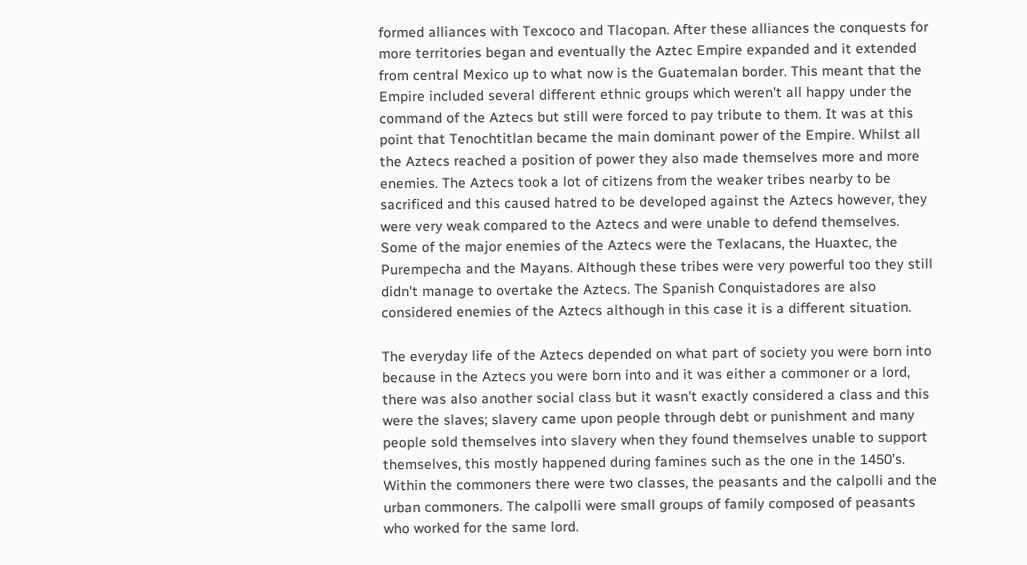formed alliances with Texcoco and Tlacopan. After these alliances the conquests for more territories began and eventually the Aztec Empire expanded and it extended from central Mexico up to what now is the Guatemalan border. This meant that the Empire included several different ethnic groups which weren't all happy under the command of the Aztecs but still were forced to pay tribute to them. It was at this point that Tenochtitlan became the main dominant power of the Empire. Whilst all the Aztecs reached a position of power they also made themselves more and more enemies. The Aztecs took a lot of citizens from the weaker tribes nearby to be sacrificed and this caused hatred to be developed against the Aztecs however, they were very weak compared to the Aztecs and were unable to defend themselves. Some of the major enemies of the Aztecs were the Texlacans, the Huaxtec, the Purempecha and the Mayans. Although these tribes were very powerful too they still didn't manage to overtake the Aztecs. The Spanish Conquistadores are also considered enemies of the Aztecs although in this case it is a different situation.

The everyday life of the Aztecs depended on what part of society you were born into because in the Aztecs you were born into and it was either a commoner or a lord, there was also another social class but it wasn't exactly considered a class and this were the slaves; slavery came upon people through debt or punishment and many people sold themselves into slavery when they found themselves unable to support themselves, this mostly happened during famines such as the one in the 1450's. Within the commoners there were two classes, the peasants and the calpolli and the urban commoners. The calpolli were small groups of family composed of peasants who worked for the same lord.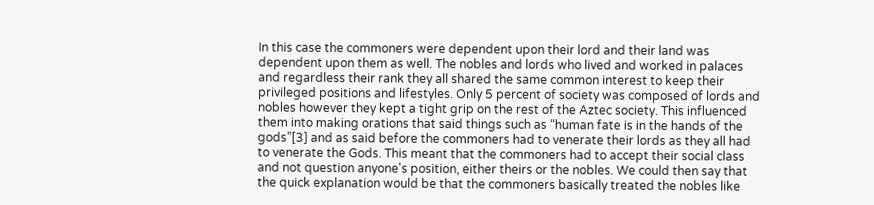In this case the commoners were dependent upon their lord and their land was dependent upon them as well. The nobles and lords who lived and worked in palaces and regardless their rank they all shared the same common interest to keep their privileged positions and lifestyles. Only 5 percent of society was composed of lords and nobles however they kept a tight grip on the rest of the Aztec society. This influenced them into making orations that said things such as “human fate is in the hands of the gods”[3] and as said before the commoners had to venerate their lords as they all had to venerate the Gods. This meant that the commoners had to accept their social class and not question anyone's position, either theirs or the nobles. We could then say that the quick explanation would be that the commoners basically treated the nobles like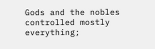Gods and the nobles controlled mostly everything;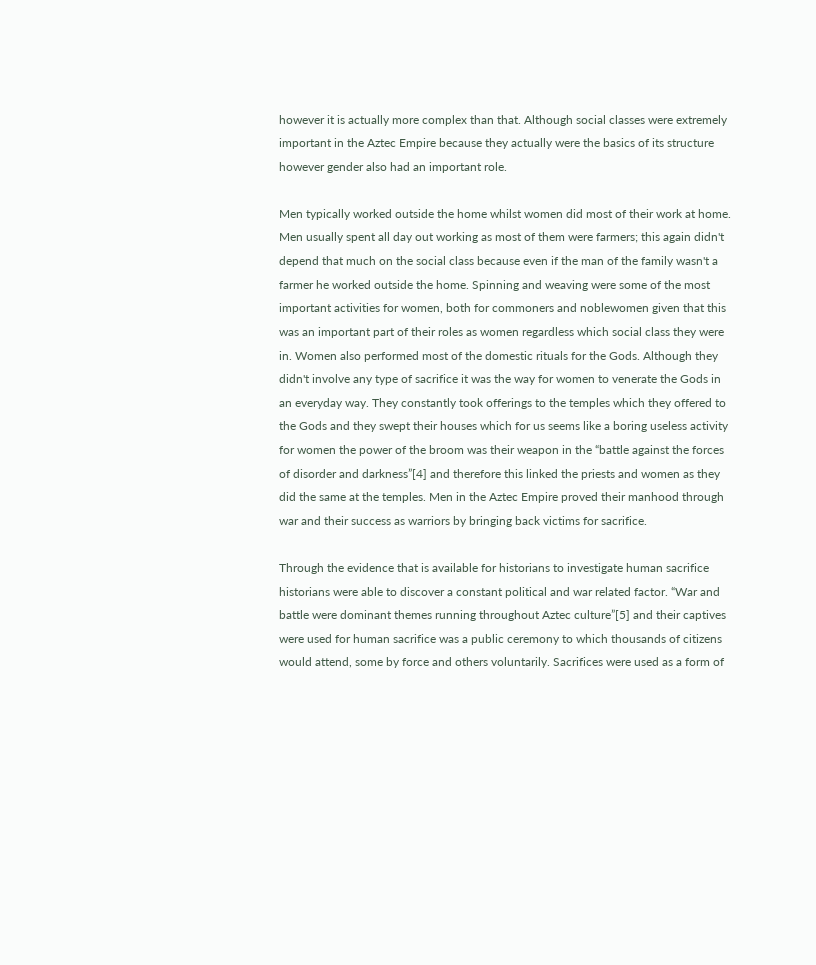however it is actually more complex than that. Although social classes were extremely important in the Aztec Empire because they actually were the basics of its structure however gender also had an important role.

Men typically worked outside the home whilst women did most of their work at home. Men usually spent all day out working as most of them were farmers; this again didn't depend that much on the social class because even if the man of the family wasn't a farmer he worked outside the home. Spinning and weaving were some of the most important activities for women, both for commoners and noblewomen given that this was an important part of their roles as women regardless which social class they were in. Women also performed most of the domestic rituals for the Gods. Although they didn't involve any type of sacrifice it was the way for women to venerate the Gods in an everyday way. They constantly took offerings to the temples which they offered to the Gods and they swept their houses which for us seems like a boring useless activity for women the power of the broom was their weapon in the “battle against the forces of disorder and darkness”[4] and therefore this linked the priests and women as they did the same at the temples. Men in the Aztec Empire proved their manhood through war and their success as warriors by bringing back victims for sacrifice.

Through the evidence that is available for historians to investigate human sacrifice historians were able to discover a constant political and war related factor. “War and battle were dominant themes running throughout Aztec culture”[5] and their captives were used for human sacrifice was a public ceremony to which thousands of citizens would attend, some by force and others voluntarily. Sacrifices were used as a form of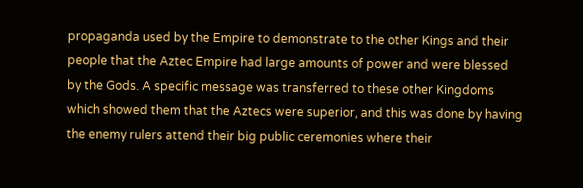propaganda used by the Empire to demonstrate to the other Kings and their people that the Aztec Empire had large amounts of power and were blessed by the Gods. A specific message was transferred to these other Kingdoms which showed them that the Aztecs were superior, and this was done by having the enemy rulers attend their big public ceremonies where their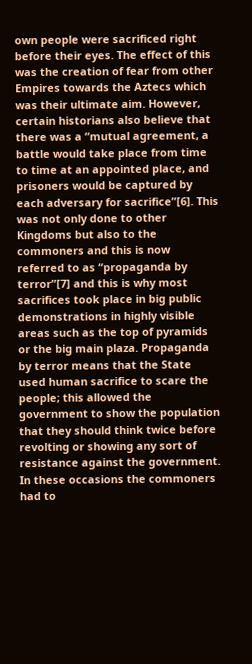own people were sacrificed right before their eyes. The effect of this was the creation of fear from other Empires towards the Aztecs which was their ultimate aim. However, certain historians also believe that there was a “mutual agreement, a battle would take place from time to time at an appointed place, and prisoners would be captured by each adversary for sacrifice”[6]. This was not only done to other Kingdoms but also to the commoners and this is now referred to as “propaganda by terror”[7] and this is why most sacrifices took place in big public demonstrations in highly visible areas such as the top of pyramids or the big main plaza. Propaganda by terror means that the State used human sacrifice to scare the people; this allowed the government to show the population that they should think twice before revolting or showing any sort of resistance against the government. In these occasions the commoners had to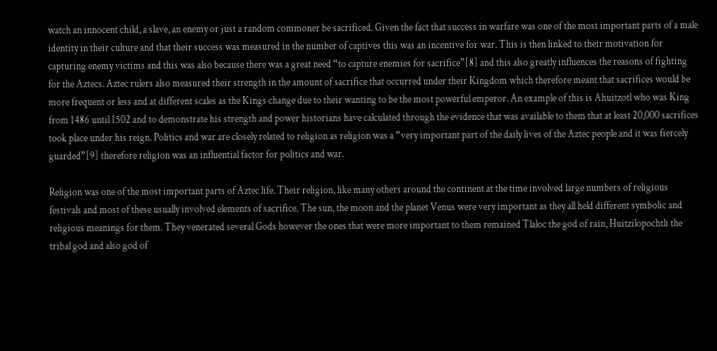watch an innocent child, a slave, an enemy or just a random commoner be sacrificed. Given the fact that success in warfare was one of the most important parts of a male identity in their culture and that their success was measured in the number of captives this was an incentive for war. This is then linked to their motivation for capturing enemy victims and this was also because there was a great need “to capture enemies for sacrifice”[8] and this also greatly influences the reasons of fighting for the Aztecs. Aztec rulers also measured their strength in the amount of sacrifice that occurred under their Kingdom which therefore meant that sacrifices would be more frequent or less and at different scales as the Kings change due to their wanting to be the most powerful emperor. An example of this is Ahuitzotl who was King from 1486 until 1502 and to demonstrate his strength and power historians have calculated through the evidence that was available to them that at least 20,000 sacrifices took place under his reign. Politics and war are closely related to religion as religion was a “very important part of the daily lives of the Aztec people and it was fiercely guarded”[9] therefore religion was an influential factor for politics and war.

Religion was one of the most important parts of Aztec life. Their religion, like many others around the continent at the time involved large numbers of religious festivals and most of these usually involved elements of sacrifice. The sun, the moon and the planet Venus were very important as they all held different symbolic and religious meanings for them. They venerated several Gods however the ones that were more important to them remained Tlaloc the god of rain, Huitzilopochtli the tribal god and also god of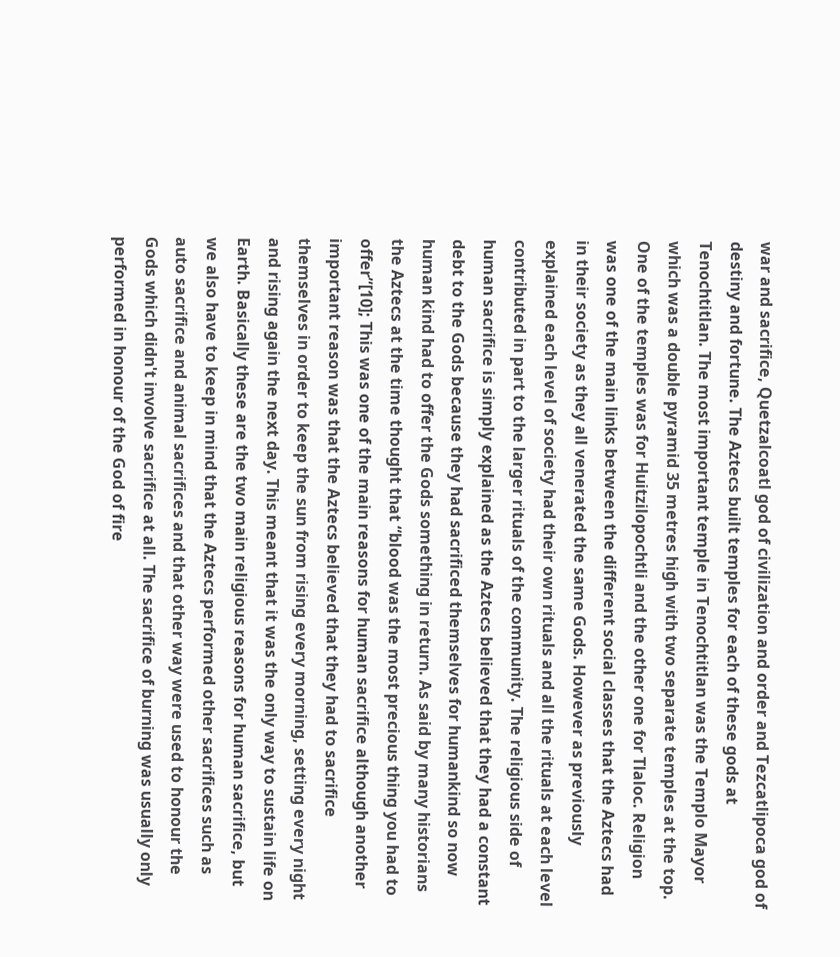war and sacrifice, Quetzalcoatl god of civilization and order and Tezcatlipoca god of destiny and fortune. The Aztecs built temples for each of these gods at Tenochtitlan. The most important temple in Tenochtitlan was the Templo Mayor which was a double pyramid 35 metres high with two separate temples at the top. One of the temples was for Huitzilopochtli and the other one for Tlaloc. Religion was one of the main links between the different social classes that the Aztecs had in their society as they all venerated the same Gods. However as previously explained each level of society had their own rituals and all the rituals at each level contributed in part to the larger rituals of the community. The religious side of human sacrifice is simply explained as the Aztecs believed that they had a constant debt to the Gods because they had sacrificed themselves for humankind so now human kind had to offer the Gods something in return. As said by many historians the Aztecs at the time thought that “blood was the most precious thing you had to offer”[10]; This was one of the main reasons for human sacrifice although another important reason was that the Aztecs believed that they had to sacrifice themselves in order to keep the sun from rising every morning, setting every night and rising again the next day. This meant that it was the only way to sustain life on Earth. Basically these are the two main religious reasons for human sacrifice, but we also have to keep in mind that the Aztecs performed other sacrifices such as auto sacrifice and animal sacrifices and that other way were used to honour the Gods which didn't involve sacrifice at all. The sacrifice of burning was usually only performed in honour of the God of fire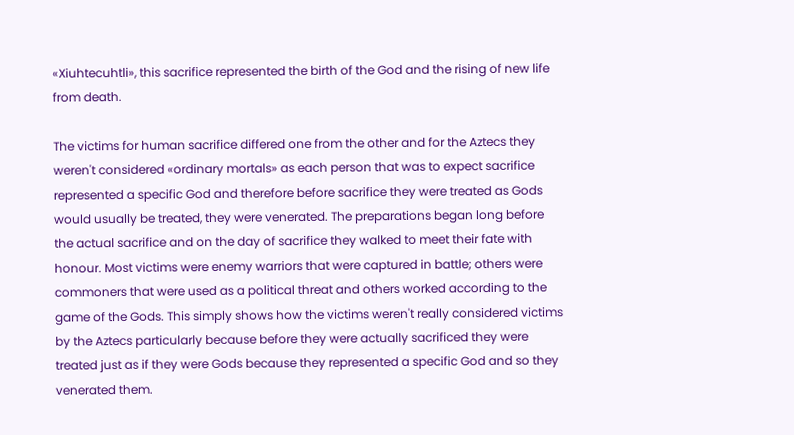«Xiuhtecuhtli», this sacrifice represented the birth of the God and the rising of new life from death.

The victims for human sacrifice differed one from the other and for the Aztecs they weren't considered «ordinary mortals» as each person that was to expect sacrifice represented a specific God and therefore before sacrifice they were treated as Gods would usually be treated, they were venerated. The preparations began long before the actual sacrifice and on the day of sacrifice they walked to meet their fate with honour. Most victims were enemy warriors that were captured in battle; others were commoners that were used as a political threat and others worked according to the game of the Gods. This simply shows how the victims weren't really considered victims by the Aztecs particularly because before they were actually sacrificed they were treated just as if they were Gods because they represented a specific God and so they venerated them.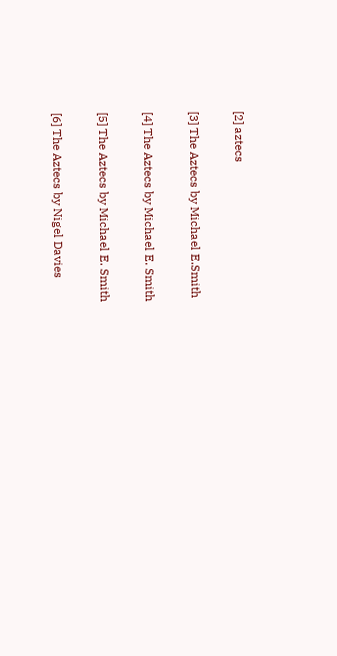[2] aztecs

[3] The Aztecs by Michael E.Smith

[4] The Aztecs by Michael E. Smith

[5] The Aztecs by Michael E. Smith

[6] The Aztecs by Nigel Davies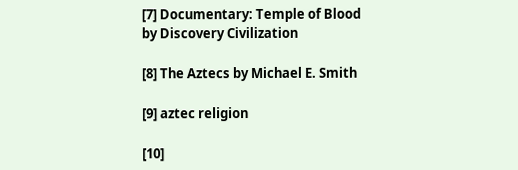[7] Documentary: Temple of Blood by Discovery Civilization

[8] The Aztecs by Michael E. Smith

[9] aztec religion

[10]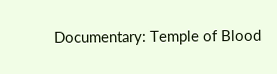Documentary: Temple of Blood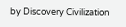by Discovery Civilization